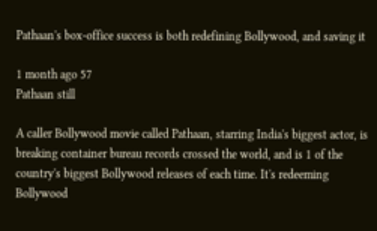Pathaan's box-office success is both redefining Bollywood, and saving it

1 month ago 57
Pathaan still

A caller Bollywood movie called Pathaan, starring India's biggest actor, is breaking container bureau records crossed the world, and is 1 of the country's biggest Bollywood releases of each time. It's redeeming Bollywood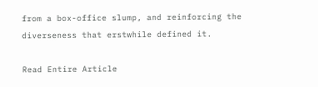from a box-office slump, and reinforcing the diverseness that erstwhile defined it.

Read Entire Article